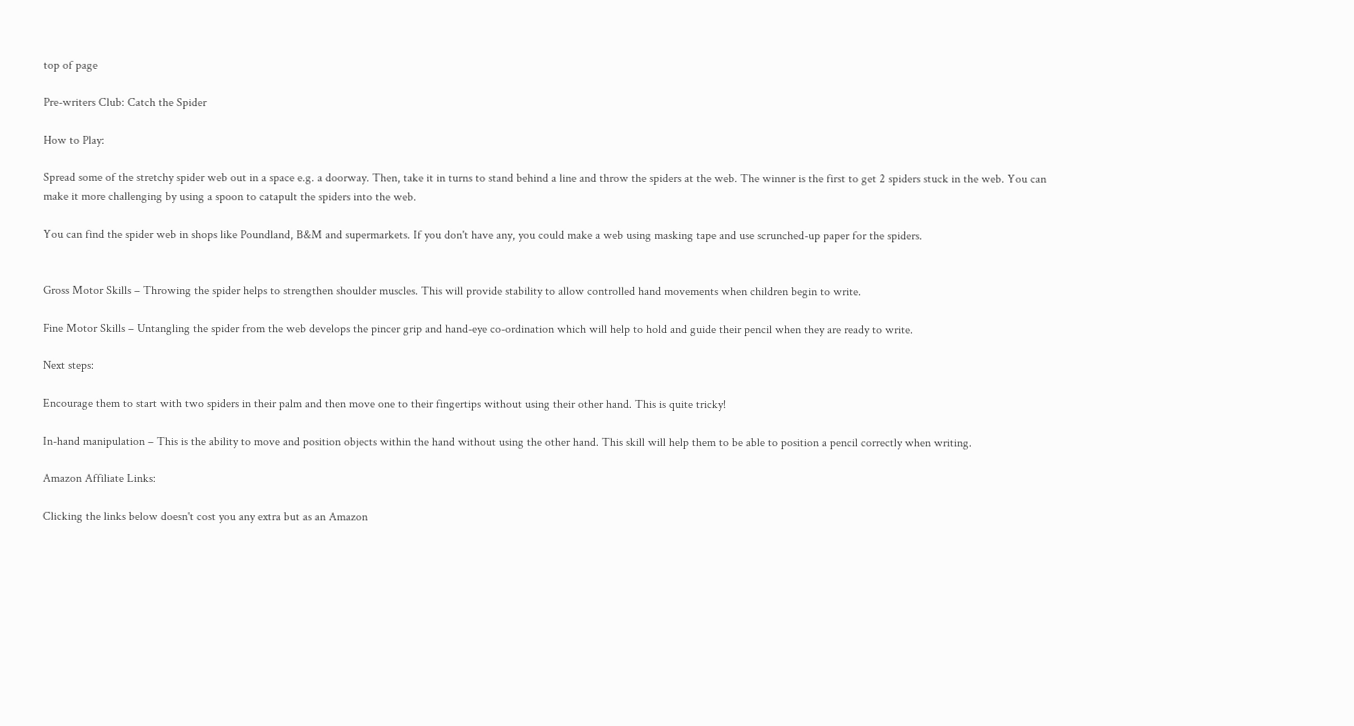top of page

Pre-writers Club: Catch the Spider

How to Play:

Spread some of the stretchy spider web out in a space e.g. a doorway. Then, take it in turns to stand behind a line and throw the spiders at the web. The winner is the first to get 2 spiders stuck in the web. You can make it more challenging by using a spoon to catapult the spiders into the web.

You can find the spider web in shops like Poundland, B&M and supermarkets. If you don't have any, you could make a web using masking tape and use scrunched-up paper for the spiders.


Gross Motor Skills – Throwing the spider helps to strengthen shoulder muscles. This will provide stability to allow controlled hand movements when children begin to write.

Fine Motor Skills – Untangling the spider from the web develops the pincer grip and hand-eye co-ordination which will help to hold and guide their pencil when they are ready to write.

Next steps:

Encourage them to start with two spiders in their palm and then move one to their fingertips without using their other hand. This is quite tricky!

In-hand manipulation – This is the ability to move and position objects within the hand without using the other hand. This skill will help them to be able to position a pencil correctly when writing.

Amazon Affiliate Links:

Clicking the links below doesn't cost you any extra but as an Amazon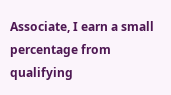Associate, I earn a small percentage from qualifying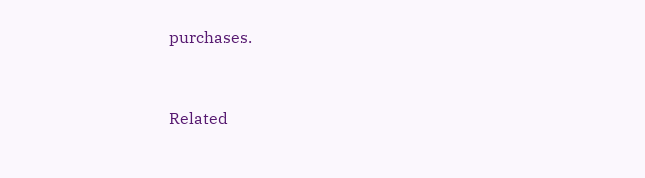purchases.


Related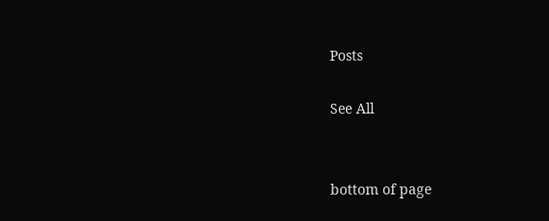Posts

See All


bottom of page